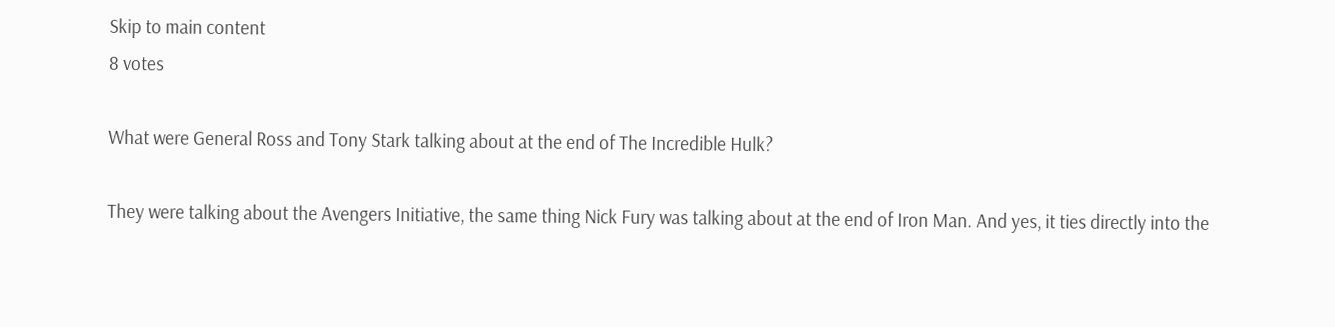Skip to main content
8 votes

What were General Ross and Tony Stark talking about at the end of The Incredible Hulk?

They were talking about the Avengers Initiative, the same thing Nick Fury was talking about at the end of Iron Man. And yes, it ties directly into the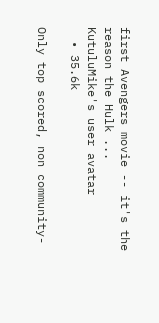first Avengers movie -- it's the reason the Hulk ...
KutuluMike's user avatar
  • 35.6k

Only top scored, non community-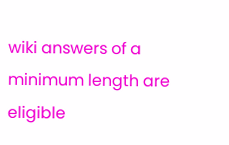wiki answers of a minimum length are eligible